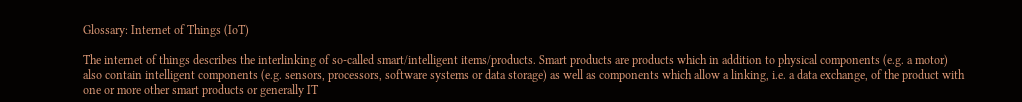Glossary: Internet of Things (IoT)

The internet of things describes the interlinking of so-called smart/intelligent items/products. Smart products are products which in addition to physical components (e.g. a motor) also contain intelligent components (e.g. sensors, processors, software systems or data storage) as well as components which allow a linking, i.e. a data exchange, of the product with one or more other smart products or generally IT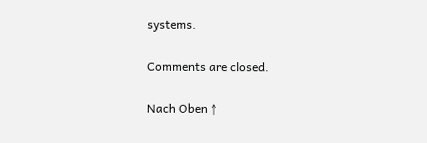systems.

Comments are closed.

Nach Oben ↑